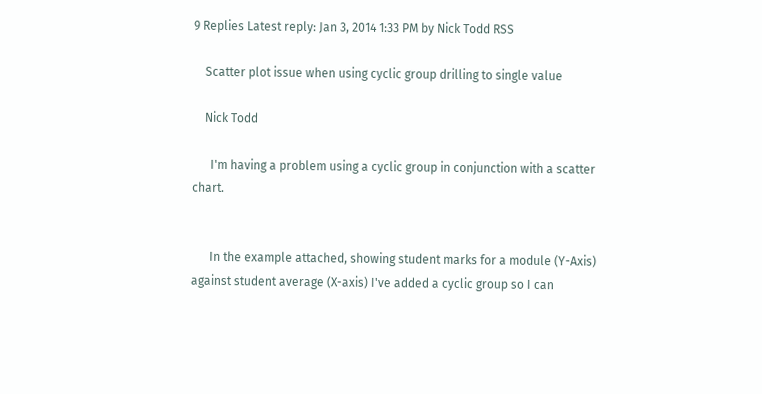9 Replies Latest reply: Jan 3, 2014 1:33 PM by Nick Todd RSS

    Scatter plot issue when using cyclic group drilling to single value

    Nick Todd

      I'm having a problem using a cyclic group in conjunction with a scatter chart.


      In the example attached, showing student marks for a module (Y-Axis) against student average (X-axis) I've added a cyclic group so I can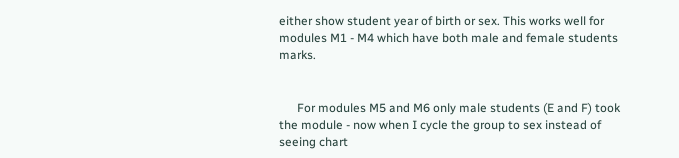either show student year of birth or sex. This works well for modules M1 - M4 which have both male and female students marks.


      For modules M5 and M6 only male students (E and F) took the module - now when I cycle the group to sex instead of seeing chart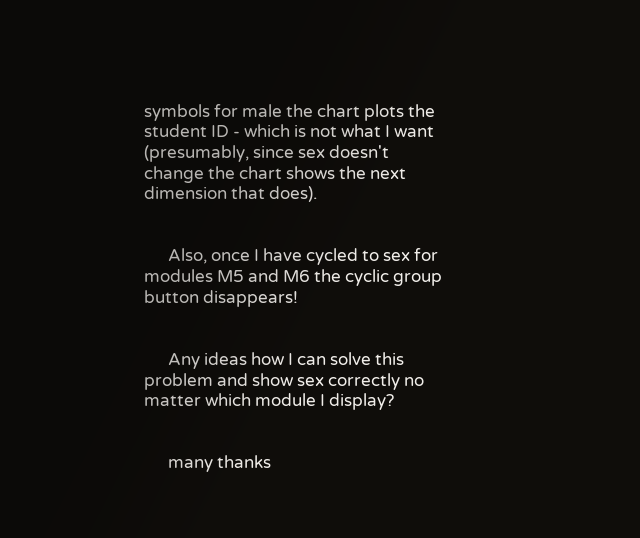symbols for male the chart plots the student ID - which is not what I want (presumably, since sex doesn't change the chart shows the next dimension that does).


      Also, once I have cycled to sex for modules M5 and M6 the cyclic group button disappears!


      Any ideas how I can solve this problem and show sex correctly no matter which module I display?


      many thanks